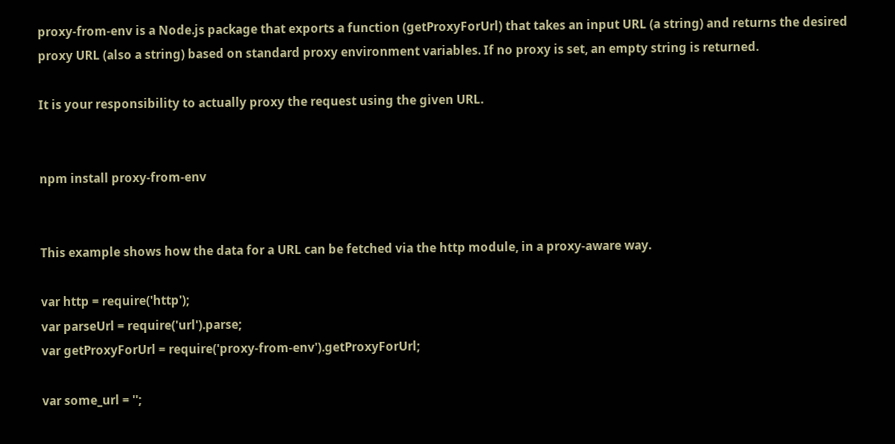proxy-from-env is a Node.js package that exports a function (getProxyForUrl) that takes an input URL (a string) and returns the desired proxy URL (also a string) based on standard proxy environment variables. If no proxy is set, an empty string is returned.

It is your responsibility to actually proxy the request using the given URL.


npm install proxy-from-env


This example shows how the data for a URL can be fetched via the http module, in a proxy-aware way.

var http = require('http');
var parseUrl = require('url').parse;
var getProxyForUrl = require('proxy-from-env').getProxyForUrl;

var some_url = '';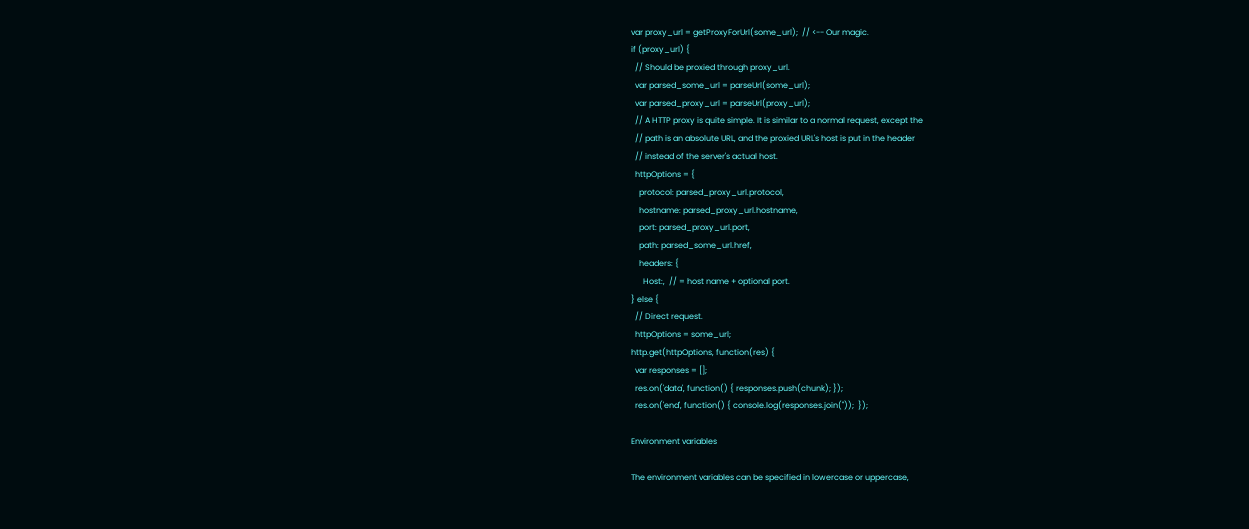var proxy_url = getProxyForUrl(some_url);  // <-- Our magic.
if (proxy_url) {
  // Should be proxied through proxy_url.
  var parsed_some_url = parseUrl(some_url);
  var parsed_proxy_url = parseUrl(proxy_url);
  // A HTTP proxy is quite simple. It is similar to a normal request, except the
  // path is an absolute URL, and the proxied URL's host is put in the header
  // instead of the server's actual host.
  httpOptions = {
    protocol: parsed_proxy_url.protocol,
    hostname: parsed_proxy_url.hostname,
    port: parsed_proxy_url.port,
    path: parsed_some_url.href,
    headers: {
      Host:,  // = host name + optional port.
} else {
  // Direct request.
  httpOptions = some_url;
http.get(httpOptions, function(res) {
  var responses = [];
  res.on('data', function() { responses.push(chunk); });
  res.on('end', function() { console.log(responses.join(''));  });

Environment variables

The environment variables can be specified in lowercase or uppercase,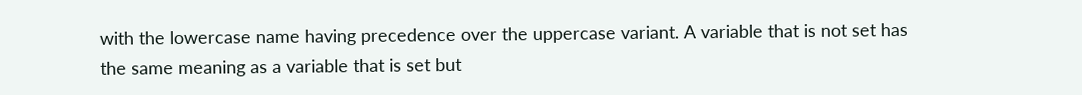with the lowercase name having precedence over the uppercase variant. A variable that is not set has the same meaning as a variable that is set but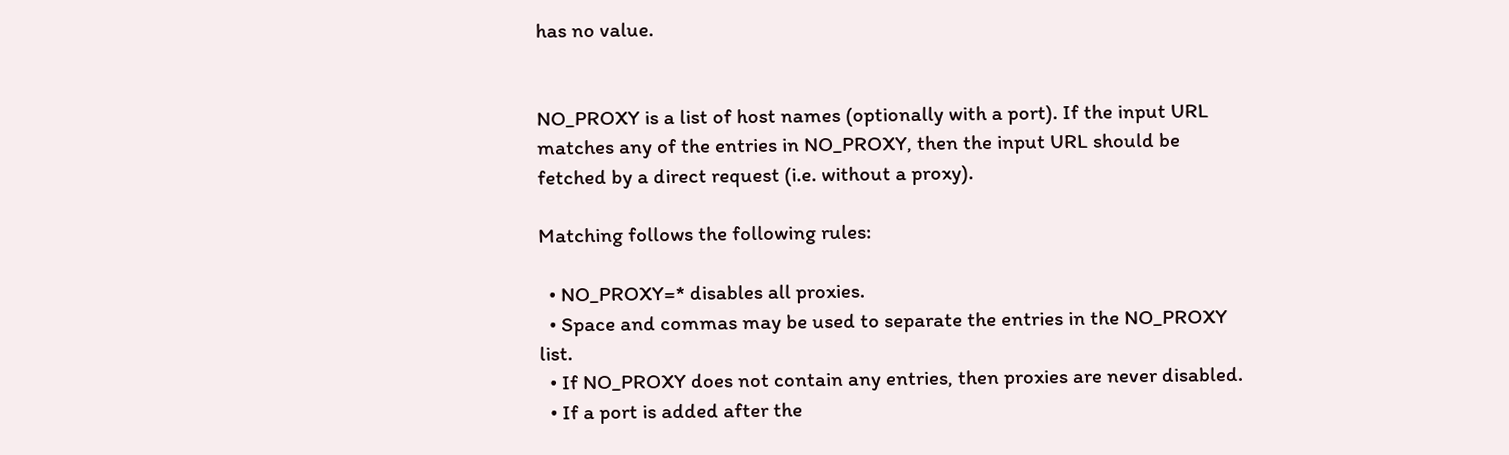has no value.


NO_PROXY is a list of host names (optionally with a port). If the input URL matches any of the entries in NO_PROXY, then the input URL should be fetched by a direct request (i.e. without a proxy).

Matching follows the following rules:

  • NO_PROXY=* disables all proxies.
  • Space and commas may be used to separate the entries in the NO_PROXY list.
  • If NO_PROXY does not contain any entries, then proxies are never disabled.
  • If a port is added after the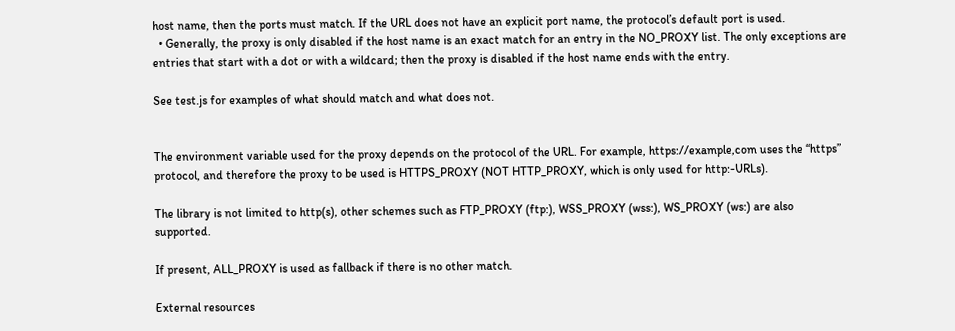host name, then the ports must match. If the URL does not have an explicit port name, the protocol’s default port is used.
  • Generally, the proxy is only disabled if the host name is an exact match for an entry in the NO_PROXY list. The only exceptions are entries that start with a dot or with a wildcard; then the proxy is disabled if the host name ends with the entry.

See test.js for examples of what should match and what does not.


The environment variable used for the proxy depends on the protocol of the URL. For example, https://example,com uses the “https” protocol, and therefore the proxy to be used is HTTPS_PROXY (NOT HTTP_PROXY, which is only used for http:-URLs).

The library is not limited to http(s), other schemes such as FTP_PROXY (ftp:), WSS_PROXY (wss:), WS_PROXY (ws:) are also supported.

If present, ALL_PROXY is used as fallback if there is no other match.

External resources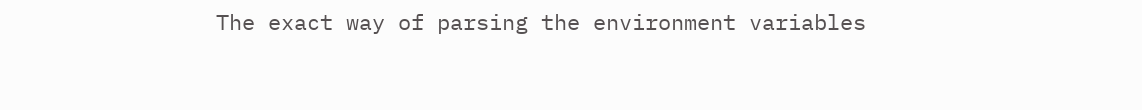The exact way of parsing the environment variables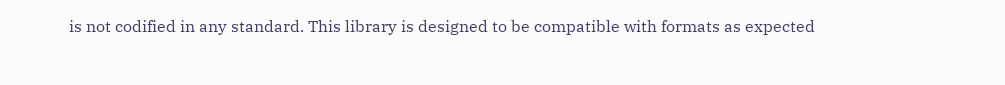is not codified in any standard. This library is designed to be compatible with formats as expected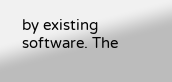by existing software. The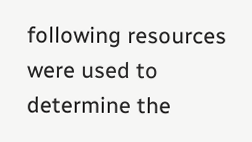following resources were used to determine the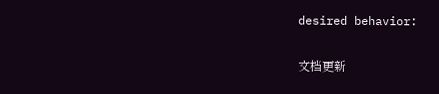desired behavior:

文档更新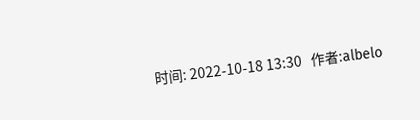时间: 2022-10-18 13:30   作者:albelo